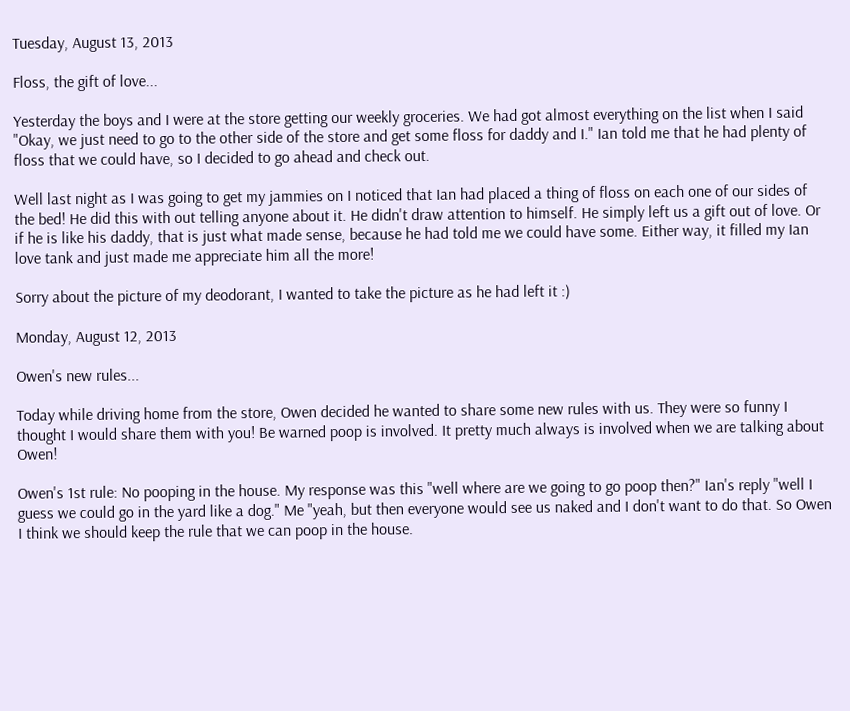Tuesday, August 13, 2013

Floss, the gift of love...

Yesterday the boys and I were at the store getting our weekly groceries. We had got almost everything on the list when I said "Okay, we just need to go to the other side of the store and get some floss for daddy and I." Ian told me that he had plenty of floss that we could have, so I decided to go ahead and check out.

Well last night as I was going to get my jammies on I noticed that Ian had placed a thing of floss on each one of our sides of the bed! He did this with out telling anyone about it. He didn't draw attention to himself. He simply left us a gift out of love. Or if he is like his daddy, that is just what made sense, because he had told me we could have some. Either way, it filled my Ian love tank and just made me appreciate him all the more!

Sorry about the picture of my deodorant, I wanted to take the picture as he had left it :)

Monday, August 12, 2013

Owen's new rules...

Today while driving home from the store, Owen decided he wanted to share some new rules with us. They were so funny I thought I would share them with you! Be warned poop is involved. It pretty much always is involved when we are talking about Owen!

Owen's 1st rule: No pooping in the house. My response was this "well where are we going to go poop then?" Ian's reply "well I guess we could go in the yard like a dog." Me "yeah, but then everyone would see us naked and I don't want to do that. So Owen I think we should keep the rule that we can poop in the house.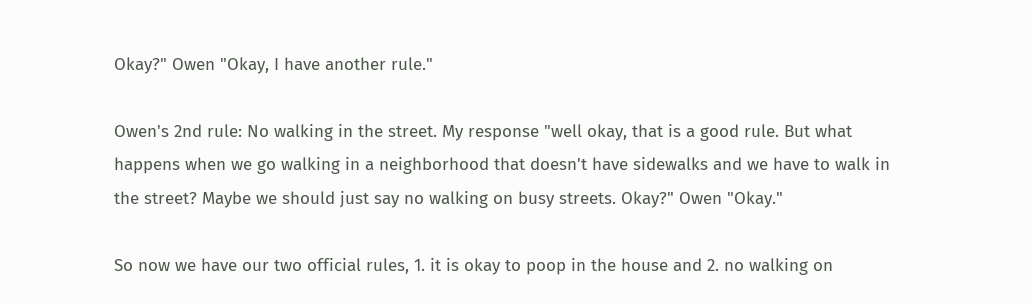Okay?" Owen "Okay, I have another rule."

Owen's 2nd rule: No walking in the street. My response "well okay, that is a good rule. But what happens when we go walking in a neighborhood that doesn't have sidewalks and we have to walk in the street? Maybe we should just say no walking on busy streets. Okay?" Owen "Okay."

So now we have our two official rules, 1. it is okay to poop in the house and 2. no walking on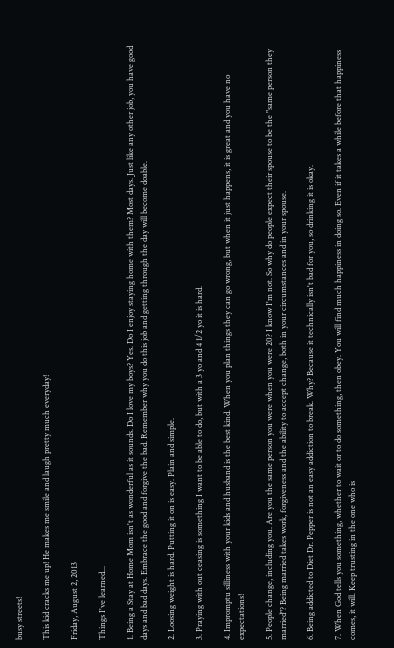busy streets!

This kid cracks me up! He makes me smile and laugh pretty much everyday!

Friday, August 2, 2013

Things I've learned...

1. Being a Stay at Home Mom isn't as wonderful as it sounds. Do I love my boys? Yes. Do I enjoy staying home with them? Most days. Just like any other job, you have good days and bad days. Embrace the good and forgive the bad. Remember why you do this job and getting through the day will become doable.

2. Loosing weight is hard. Putting it on is easy. Plain and simple.

3. Praying with out ceasing is something I want to be able to do, but with a 3 yo and 4 1/2 yo it is hard.

4. Impromptu silliness with your kids and husband is the best kind. When you plan things they can go wrong, but when it just happens, it is great and you have no expectations!

5. People change, including you. Are you the same person you were when you were 20? I know I'm not. So why do people expect their spouse to be the "same person they married"? Being married takes work, forgiveness and the ability to accept change, both in your circumstances and in your spouse.

6. Being addicted to Diet Dr. Pepper is not an easy addiction to break. Why? Because it technically isn't bad for you, so drinking it is okay.

7. When God tells you something, whether to wait or to do something, then obey. You will find much happiness in doing so. Even if it takes a while before that happiness comes, it will. Keep trusting in the one who is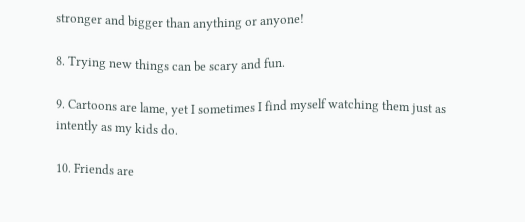stronger and bigger than anything or anyone!

8. Trying new things can be scary and fun.

9. Cartoons are lame, yet I sometimes I find myself watching them just as intently as my kids do.

10. Friends are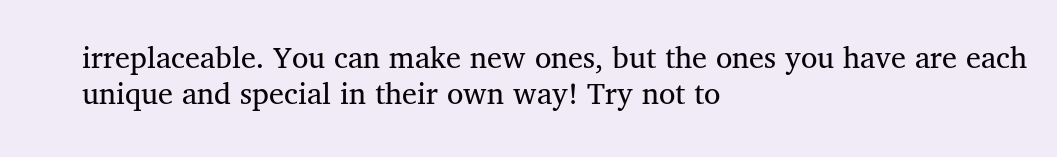irreplaceable. You can make new ones, but the ones you have are each unique and special in their own way! Try not to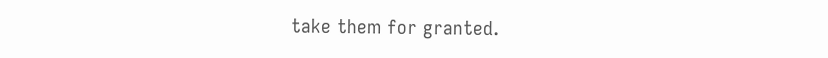take them for granted.